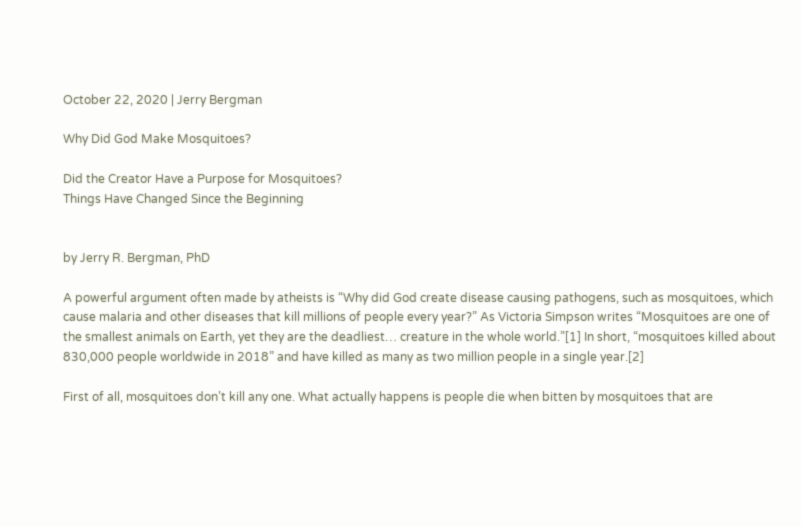October 22, 2020 | Jerry Bergman

Why Did God Make Mosquitoes?

Did the Creator Have a Purpose for Mosquitoes?
Things Have Changed Since the Beginning


by Jerry R. Bergman, PhD

A powerful argument often made by atheists is “Why did God create disease causing pathogens, such as mosquitoes, which cause malaria and other diseases that kill millions of people every year?” As Victoria Simpson writes “Mosquitoes are one of the smallest animals on Earth, yet they are the deadliest… creature in the whole world.”[1] In short, “mosquitoes killed about 830,000 people worldwide in 2018” and have killed as many as two million people in a single year.[2]

First of all, mosquitoes don’t kill any one. What actually happens is people die when bitten by mosquitoes that are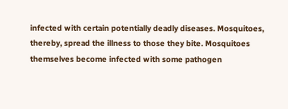infected with certain potentially deadly diseases. Mosquitoes, thereby, spread the illness to those they bite. Mosquitoes themselves become infected with some pathogen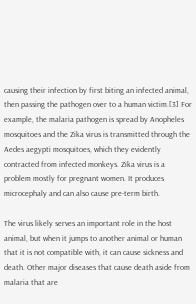causing their infection by first biting an infected animal, then passing the pathogen over to a human victim.[3] For example, the malaria pathogen is spread by Anopheles mosquitoes and the Zika virus is transmitted through the Aedes aegypti mosquitoes, which they evidently contracted from infected monkeys. Zika virus is a problem mostly for pregnant women. It produces microcephaly and can also cause pre-term birth.

The virus likely serves an important role in the host animal, but when it jumps to another animal or human that it is not compatible with, it can cause sickness and death. Other major diseases that cause death aside from malaria that are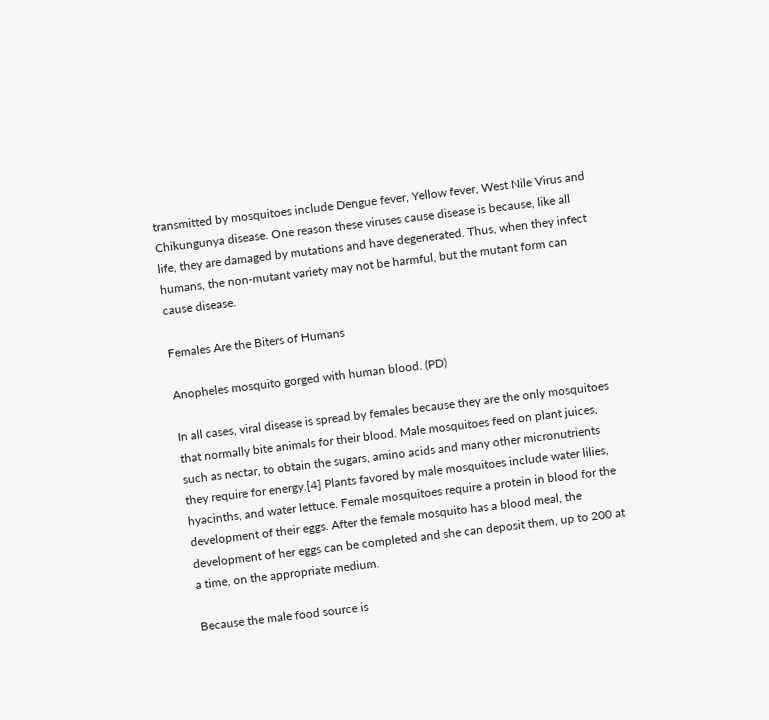transmitted by mosquitoes include Dengue fever, Yellow fever, West Nile Virus and Chikungunya disease. One reason these viruses cause disease is because, like all life, they are damaged by mutations and have degenerated. Thus, when they infect humans, the non-mutant variety may not be harmful, but the mutant form can cause disease.

Females Are the Biters of Humans

Anopheles mosquito gorged with human blood. (PD)

In all cases, viral disease is spread by females because they are the only mosquitoes that normally bite animals for their blood. Male mosquitoes feed on plant juices, such as nectar, to obtain the sugars, amino acids and many other micronutrients they require for energy.[4] Plants favored by male mosquitoes include water lilies, hyacinths, and water lettuce. Female mosquitoes require a protein in blood for the development of their eggs. After the female mosquito has a blood meal, the development of her eggs can be completed and she can deposit them, up to 200 at a time, on the appropriate medium.

Because the male food source is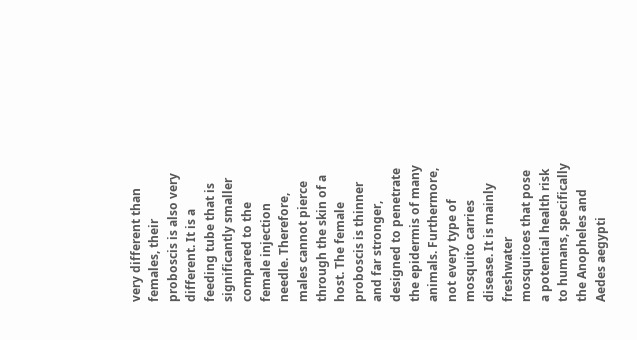very different than females, their proboscis is also very different. It is a feeding tube that is significantly smaller compared to the female injection needle. Therefore, males cannot pierce through the skin of a host. The female proboscis is thinner and far stronger, designed to penetrate the epidermis of many animals. Furthermore, not every type of  mosquito carries disease. It is mainly freshwater mosquitoes that pose a potential health risk to humans, specifically the Anopheles and Aedes aegypti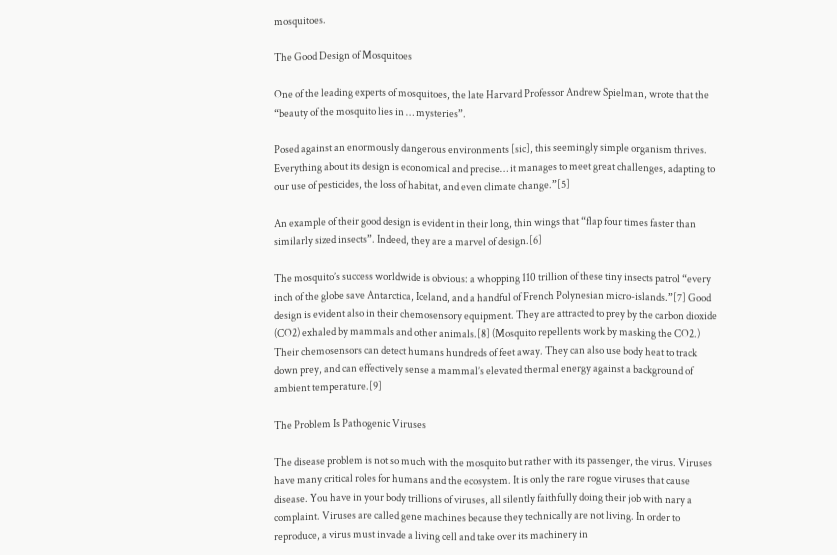mosquitoes.

The Good Design of Mosquitoes

One of the leading experts of mosquitoes, the late Harvard Professor Andrew Spielman, wrote that the “beauty of the mosquito lies in … mysteries”.

Posed against an enormously dangerous environments [sic], this seemingly simple organism thrives. Everything about its design is economical and precise… it manages to meet great challenges, adapting to our use of pesticides, the loss of habitat, and even climate change.”[5]

An example of their good design is evident in their long, thin wings that “flap four times faster than similarly sized insects”. Indeed, they are a marvel of design.[6]

The mosquito’s success worldwide is obvious: a whopping 110 trillion of these tiny insects patrol “every inch of the globe save Antarctica, Iceland, and a handful of French Polynesian micro-islands.”[7] Good design is evident also in their chemosensory equipment. They are attracted to prey by the carbon dioxide (CO2) exhaled by mammals and other animals.[8] (Mosquito repellents work by masking the CO2.) Their chemosensors can detect humans hundreds of feet away. They can also use body heat to track down prey, and can effectively sense a mammal’s elevated thermal energy against a background of ambient temperature.[9]

The Problem Is Pathogenic Viruses

The disease problem is not so much with the mosquito but rather with its passenger, the virus. Viruses have many critical roles for humans and the ecosystem. It is only the rare rogue viruses that cause disease. You have in your body trillions of viruses, all silently faithfully doing their job with nary a complaint. Viruses are called gene machines because they technically are not living. In order to reproduce, a virus must invade a living cell and take over its machinery in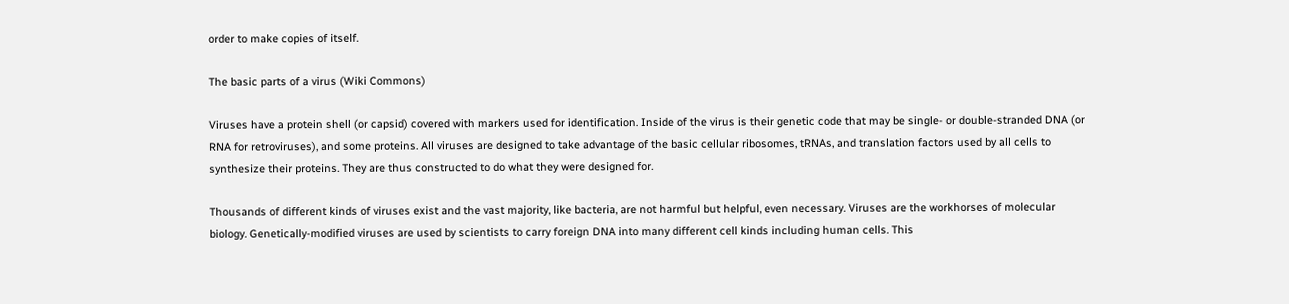order to make copies of itself.

The basic parts of a virus (Wiki Commons)

Viruses have a protein shell (or capsid) covered with markers used for identification. Inside of the virus is their genetic code that may be single- or double-stranded DNA (or RNA for retroviruses), and some proteins. All viruses are designed to take advantage of the basic cellular ribosomes, tRNAs, and translation factors used by all cells to synthesize their proteins. They are thus constructed to do what they were designed for.

Thousands of different kinds of viruses exist and the vast majority, like bacteria, are not harmful but helpful, even necessary. Viruses are the workhorses of molecular biology. Genetically-modified viruses are used by scientists to carry foreign DNA into many different cell kinds including human cells. This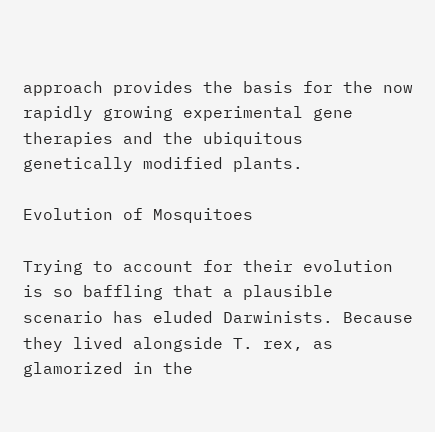approach provides the basis for the now rapidly growing experimental gene therapies and the ubiquitous genetically modified plants.

Evolution of Mosquitoes

Trying to account for their evolution is so baffling that a plausible scenario has eluded Darwinists. Because they lived alongside T. rex, as glamorized in the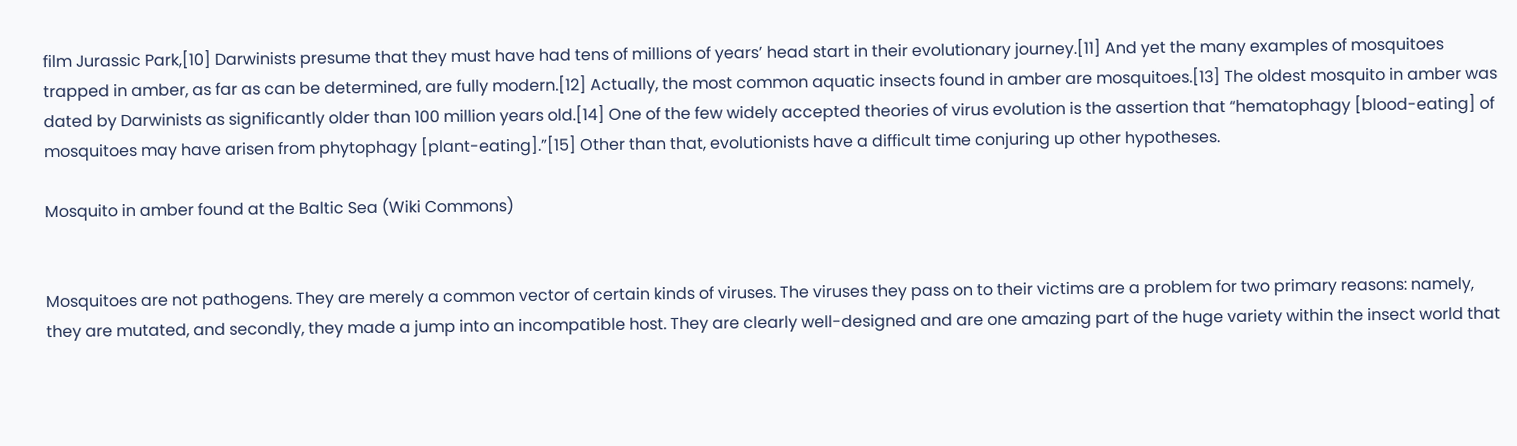film Jurassic Park,[10] Darwinists presume that they must have had tens of millions of years’ head start in their evolutionary journey.[11] And yet the many examples of mosquitoes trapped in amber, as far as can be determined, are fully modern.[12] Actually, the most common aquatic insects found in amber are mosquitoes.[13] The oldest mosquito in amber was dated by Darwinists as significantly older than 100 million years old.[14] One of the few widely accepted theories of virus evolution is the assertion that “hematophagy [blood-eating] of mosquitoes may have arisen from phytophagy [plant-eating].”[15] Other than that, evolutionists have a difficult time conjuring up other hypotheses.

Mosquito in amber found at the Baltic Sea (Wiki Commons)


Mosquitoes are not pathogens. They are merely a common vector of certain kinds of viruses. The viruses they pass on to their victims are a problem for two primary reasons: namely, they are mutated, and secondly, they made a jump into an incompatible host. They are clearly well-designed and are one amazing part of the huge variety within the insect world that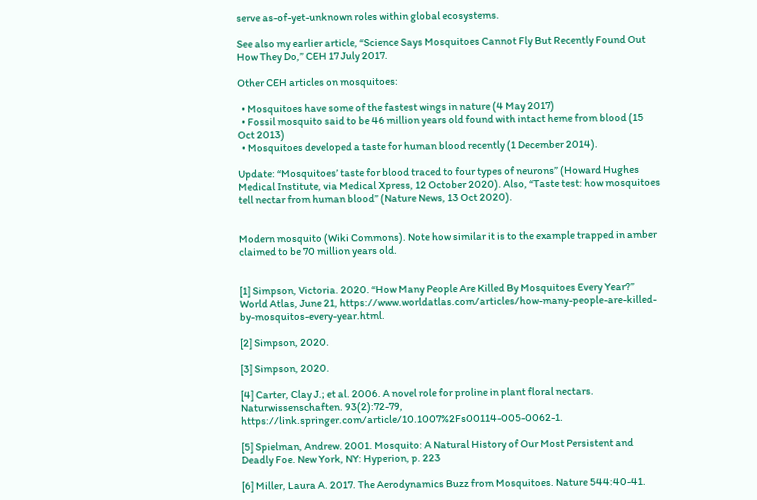serve as-of-yet-unknown roles within global ecosystems.

See also my earlier article, “Science Says Mosquitoes Cannot Fly But Recently Found Out How They Do,” CEH 17 July 2017.

Other CEH articles on mosquitoes:

  • Mosquitoes have some of the fastest wings in nature (4 May 2017)
  • Fossil mosquito said to be 46 million years old found with intact heme from blood (15 Oct 2013)
  • Mosquitoes developed a taste for human blood recently (1 December 2014).

Update: “Mosquitoes’ taste for blood traced to four types of neurons” (Howard Hughes Medical Institute, via Medical Xpress, 12 October 2020). Also, “Taste test: how mosquitoes tell nectar from human blood” (Nature News, 13 Oct 2020).


Modern mosquito (Wiki Commons). Note how similar it is to the example trapped in amber claimed to be 70 million years old.


[1] Simpson, Victoria. 2020. “How Many People Are Killed By Mosquitoes Every Year?” World Atlas, June 21, https://www.worldatlas.com/articles/how-many-people-are-killed-by-mosquitos-every-year.html.

[2] Simpson, 2020.

[3] Simpson, 2020.

[4] Carter, Clay J.; et al. 2006. A novel role for proline in plant floral nectars. Naturwissenschaften. 93(2):72-79, https://link.springer.com/article/10.1007%2Fs00114-005-0062-1.

[5] Spielman, Andrew. 2001. Mosquito: A Natural History of Our Most Persistent and Deadly Foe. New York, NY: Hyperion, p. 223

[6] Miller, Laura A. 2017. The Aerodynamics Buzz from Mosquitoes. Nature 544:40-41.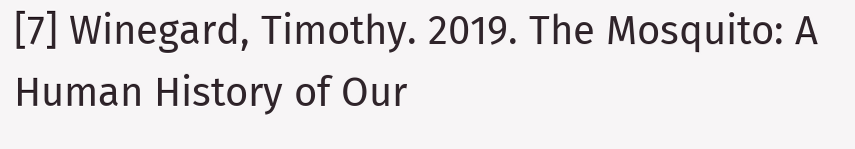[7] Winegard, Timothy. 2019. The Mosquito: A Human History of Our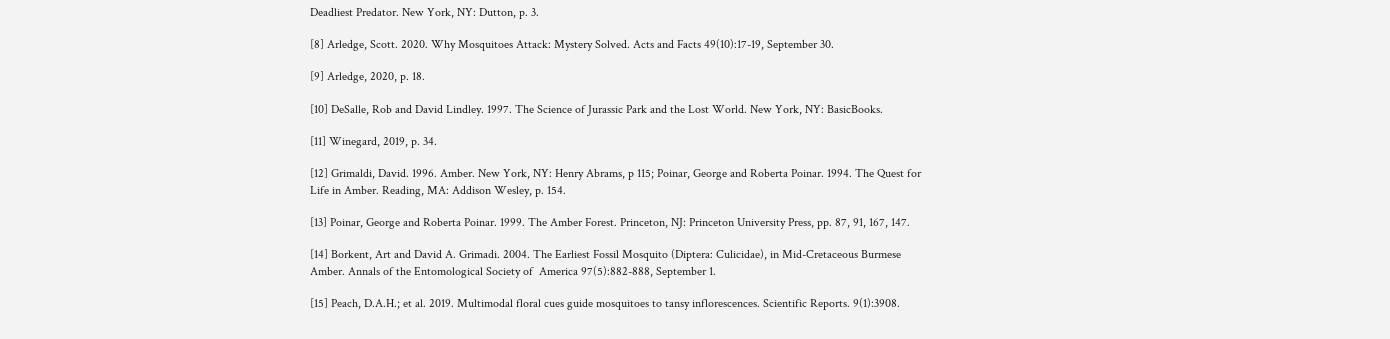Deadliest Predator. New York, NY: Dutton, p. 3.

[8] Arledge, Scott. 2020. Why Mosquitoes Attack: Mystery Solved. Acts and Facts 49(10):17-19, September 30.

[9] Arledge, 2020, p. 18.

[10] DeSalle, Rob and David Lindley. 1997. The Science of Jurassic Park and the Lost World. New York, NY: BasicBooks.

[11] Winegard, 2019, p. 34.

[12] Grimaldi, David. 1996. Amber. New York, NY: Henry Abrams, p 115; Poinar, George and Roberta Poinar. 1994. The Quest for Life in Amber. Reading, MA: Addison Wesley, p. 154.

[13] Poinar, George and Roberta Poinar. 1999. The Amber Forest. Princeton, NJ: Princeton University Press, pp. 87, 91, 167, 147.

[14] Borkent, Art and David A. Grimadi. 2004. The Earliest Fossil Mosquito (Diptera: Culicidae), in Mid-Cretaceous Burmese Amber. Annals of the Entomological Society of  America 97(5):882-888, September 1.

[15] Peach, D.A.H.; et al. 2019. Multimodal floral cues guide mosquitoes to tansy inflorescences. Scientific Reports. 9(1):3908.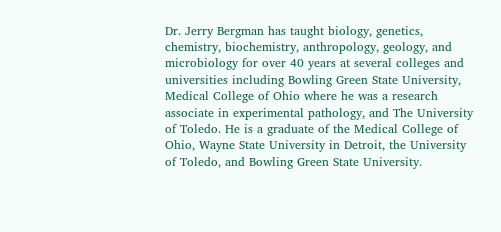Dr. Jerry Bergman has taught biology, genetics, chemistry, biochemistry, anthropology, geology, and microbiology for over 40 years at several colleges and universities including Bowling Green State University, Medical College of Ohio where he was a research associate in experimental pathology, and The University of Toledo. He is a graduate of the Medical College of Ohio, Wayne State University in Detroit, the University of Toledo, and Bowling Green State University.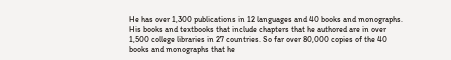He has over 1,300 publications in 12 languages and 40 books and monographs. His books and textbooks that include chapters that he authored are in over 1,500 college libraries in 27 countries. So far over 80,000 copies of the 40 books and monographs that he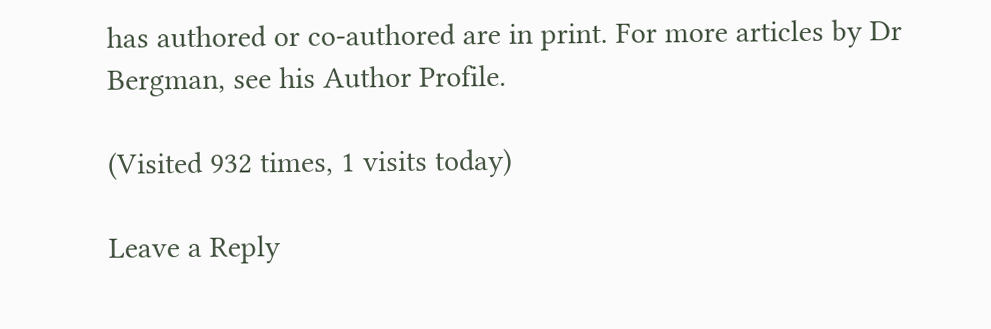has authored or co-authored are in print. For more articles by Dr Bergman, see his Author Profile.

(Visited 932 times, 1 visits today)

Leave a Reply